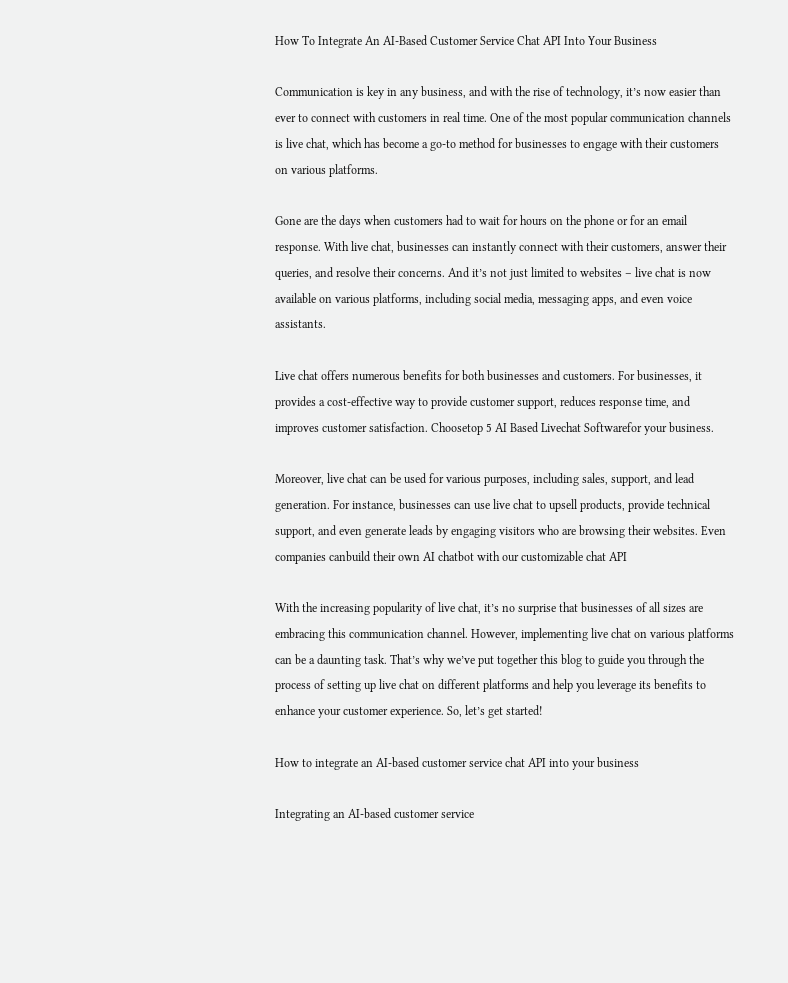How To Integrate An AI-Based Customer Service Chat API Into Your Business

Communication is key in any business, and with the rise of technology, it’s now easier than ever to connect with customers in real time. One of the most popular communication channels is live chat, which has become a go-to method for businesses to engage with their customers on various platforms.

Gone are the days when customers had to wait for hours on the phone or for an email response. With live chat, businesses can instantly connect with their customers, answer their queries, and resolve their concerns. And it’s not just limited to websites – live chat is now available on various platforms, including social media, messaging apps, and even voice assistants.

Live chat offers numerous benefits for both businesses and customers. For businesses, it provides a cost-effective way to provide customer support, reduces response time, and improves customer satisfaction. Choosetop 5 AI Based Livechat Softwarefor your business.

Moreover, live chat can be used for various purposes, including sales, support, and lead generation. For instance, businesses can use live chat to upsell products, provide technical support, and even generate leads by engaging visitors who are browsing their websites. Even companies canbuild their own AI chatbot with our customizable chat API

With the increasing popularity of live chat, it’s no surprise that businesses of all sizes are embracing this communication channel. However, implementing live chat on various platforms can be a daunting task. That’s why we’ve put together this blog to guide you through the process of setting up live chat on different platforms and help you leverage its benefits to enhance your customer experience. So, let’s get started!

How to integrate an AI-based customer service chat API into your business

Integrating an AI-based customer service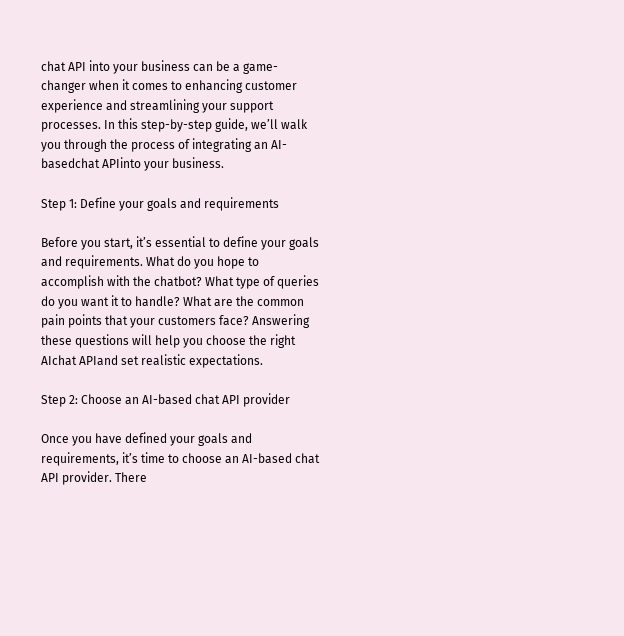chat API into your business can be a game-changer when it comes to enhancing customer experience and streamlining your support processes. In this step-by-step guide, we’ll walk you through the process of integrating an AI-basedchat APIinto your business.

Step 1: Define your goals and requirements

Before you start, it’s essential to define your goals and requirements. What do you hope to accomplish with the chatbot? What type of queries do you want it to handle? What are the common pain points that your customers face? Answering these questions will help you choose the right AIchat APIand set realistic expectations.

Step 2: Choose an AI-based chat API provider

Once you have defined your goals and requirements, it’s time to choose an AI-based chat API provider. There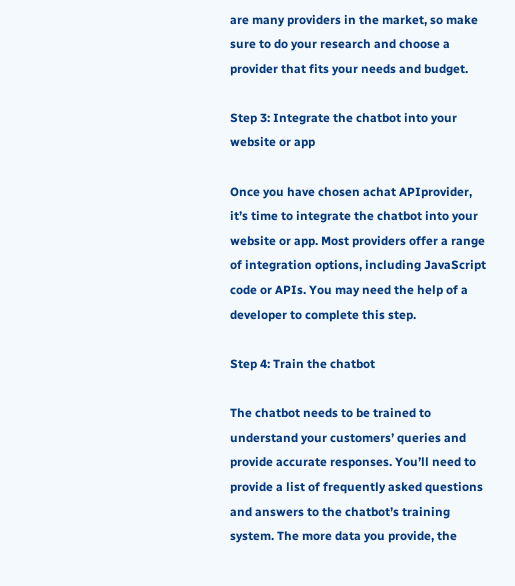are many providers in the market, so make sure to do your research and choose a provider that fits your needs and budget.

Step 3: Integrate the chatbot into your website or app

Once you have chosen achat APIprovider, it’s time to integrate the chatbot into your website or app. Most providers offer a range of integration options, including JavaScript code or APIs. You may need the help of a developer to complete this step.

Step 4: Train the chatbot

The chatbot needs to be trained to understand your customers’ queries and provide accurate responses. You’ll need to provide a list of frequently asked questions and answers to the chatbot’s training system. The more data you provide, the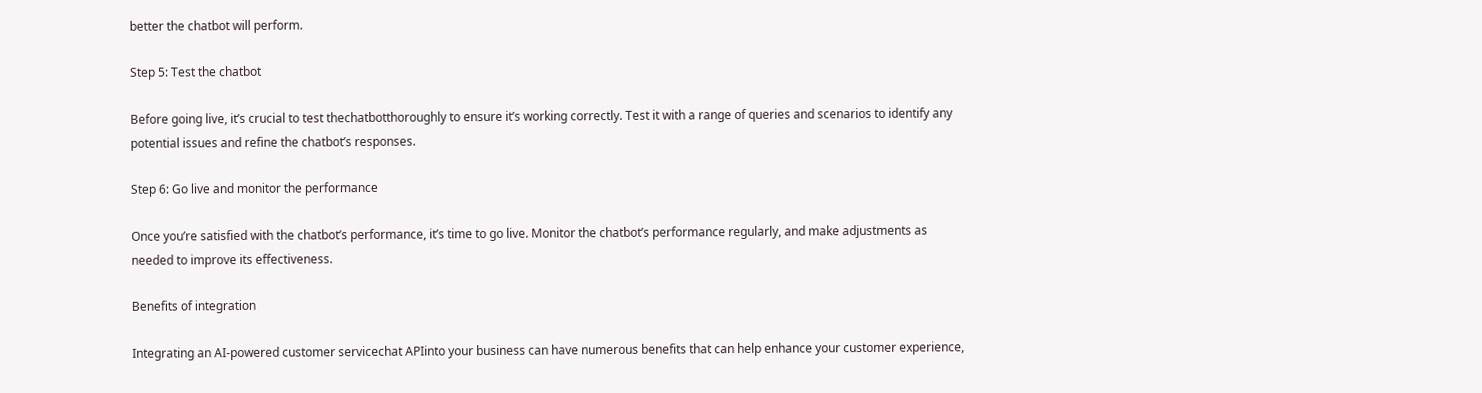better the chatbot will perform.

Step 5: Test the chatbot

Before going live, it’s crucial to test thechatbotthoroughly to ensure it’s working correctly. Test it with a range of queries and scenarios to identify any potential issues and refine the chatbot’s responses.

Step 6: Go live and monitor the performance

Once you’re satisfied with the chatbot’s performance, it’s time to go live. Monitor the chatbot’s performance regularly, and make adjustments as needed to improve its effectiveness.

Benefits of integration

Integrating an AI-powered customer servicechat APIinto your business can have numerous benefits that can help enhance your customer experience,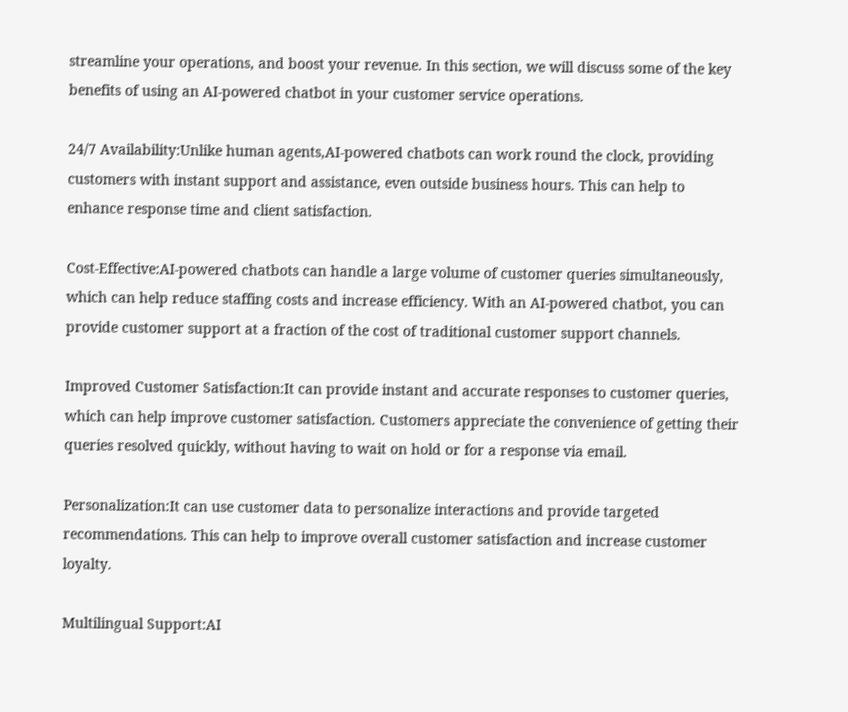streamline your operations, and boost your revenue. In this section, we will discuss some of the key benefits of using an AI-powered chatbot in your customer service operations.

24/7 Availability:Unlike human agents,AI-powered chatbots can work round the clock, providing customers with instant support and assistance, even outside business hours. This can help to enhance response time and client satisfaction.

Cost-Effective:AI-powered chatbots can handle a large volume of customer queries simultaneously, which can help reduce staffing costs and increase efficiency. With an AI-powered chatbot, you can provide customer support at a fraction of the cost of traditional customer support channels.

Improved Customer Satisfaction:It can provide instant and accurate responses to customer queries, which can help improve customer satisfaction. Customers appreciate the convenience of getting their queries resolved quickly, without having to wait on hold or for a response via email.

Personalization:It can use customer data to personalize interactions and provide targeted recommendations. This can help to improve overall customer satisfaction and increase customer loyalty.

Multilingual Support:AI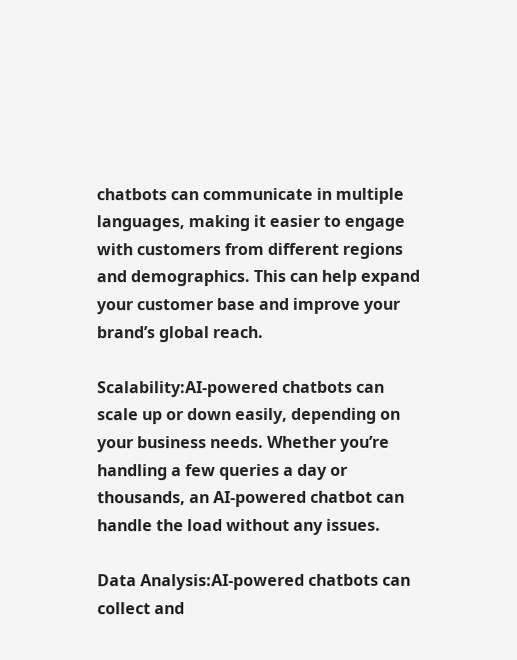chatbots can communicate in multiple languages, making it easier to engage with customers from different regions and demographics. This can help expand your customer base and improve your brand’s global reach.

Scalability:AI-powered chatbots can scale up or down easily, depending on your business needs. Whether you’re handling a few queries a day or thousands, an AI-powered chatbot can handle the load without any issues.

Data Analysis:AI-powered chatbots can collect and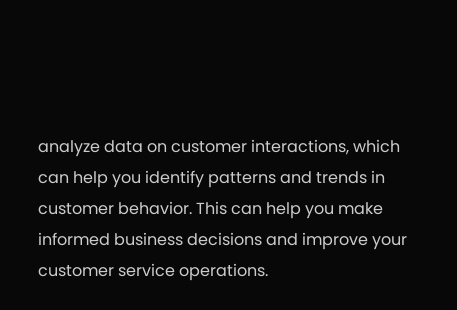analyze data on customer interactions, which can help you identify patterns and trends in customer behavior. This can help you make informed business decisions and improve your customer service operations.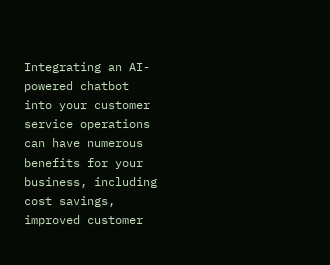Integrating an AI-powered chatbot into your customer service operations can have numerous benefits for your business, including cost savings, improved customer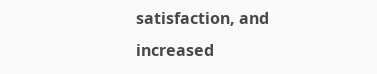satisfaction, and increased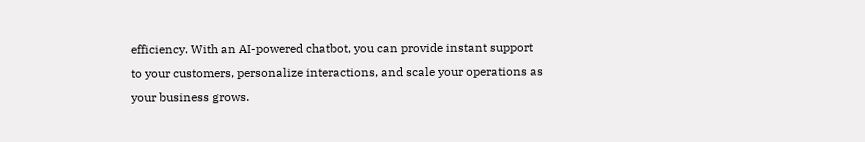efficiency. With an AI-powered chatbot, you can provide instant support to your customers, personalize interactions, and scale your operations as your business grows.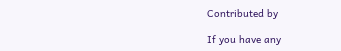Contributed by

If you have any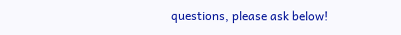questions, please ask below!